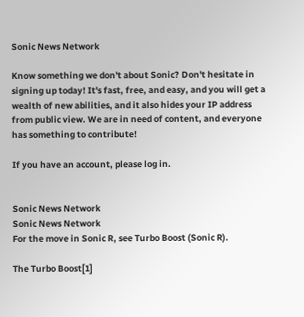Sonic News Network

Know something we don't about Sonic? Don't hesitate in signing up today! It's fast, free, and easy, and you will get a wealth of new abilities, and it also hides your IP address from public view. We are in need of content, and everyone has something to contribute!

If you have an account, please log in.


Sonic News Network
Sonic News Network
For the move in Sonic R, see Turbo Boost (Sonic R).

The Turbo Boost[1]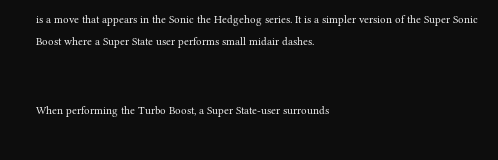is a move that appears in the Sonic the Hedgehog series. It is a simpler version of the Super Sonic Boost where a Super State user performs small midair dashes.


When performing the Turbo Boost, a Super State-user surrounds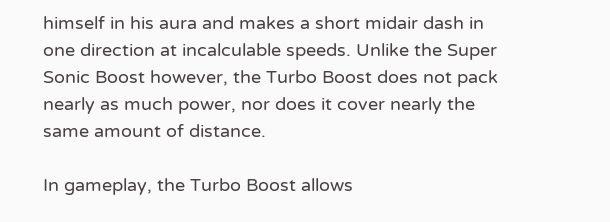himself in his aura and makes a short midair dash in one direction at incalculable speeds. Unlike the Super Sonic Boost however, the Turbo Boost does not pack nearly as much power, nor does it cover nearly the same amount of distance.

In gameplay, the Turbo Boost allows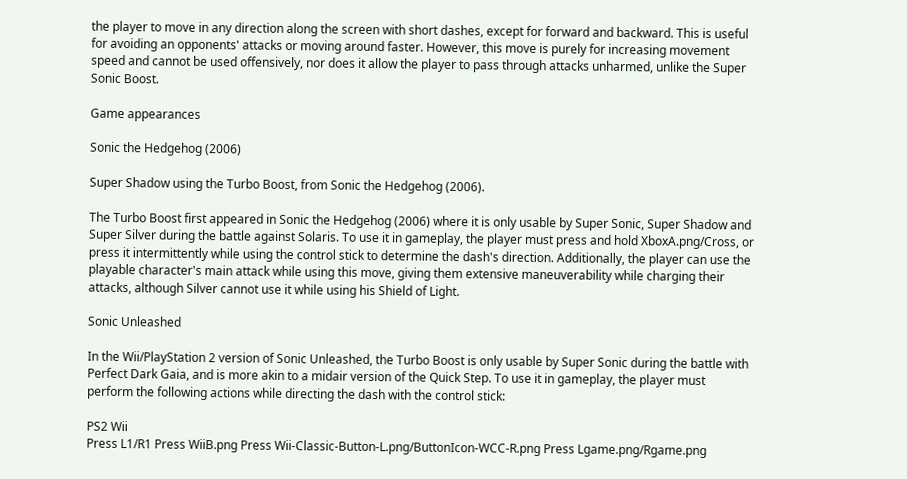the player to move in any direction along the screen with short dashes, except for forward and backward. This is useful for avoiding an opponents' attacks or moving around faster. However, this move is purely for increasing movement speed and cannot be used offensively, nor does it allow the player to pass through attacks unharmed, unlike the Super Sonic Boost.

Game appearances

Sonic the Hedgehog (2006)

Super Shadow using the Turbo Boost, from Sonic the Hedgehog (2006).

The Turbo Boost first appeared in Sonic the Hedgehog (2006) where it is only usable by Super Sonic, Super Shadow and Super Silver during the battle against Solaris. To use it in gameplay, the player must press and hold XboxA.png/Cross, or press it intermittently while using the control stick to determine the dash's direction. Additionally, the player can use the playable character's main attack while using this move, giving them extensive maneuverability while charging their attacks, although Silver cannot use it while using his Shield of Light.

Sonic Unleashed

In the Wii/PlayStation 2 version of Sonic Unleashed, the Turbo Boost is only usable by Super Sonic during the battle with Perfect Dark Gaia, and is more akin to a midair version of the Quick Step. To use it in gameplay, the player must perform the following actions while directing the dash with the control stick:

PS2 Wii
Press L1/R1 Press WiiB.png Press Wii-Classic-Button-L.png/ButtonIcon-WCC-R.png Press Lgame.png/Rgame.png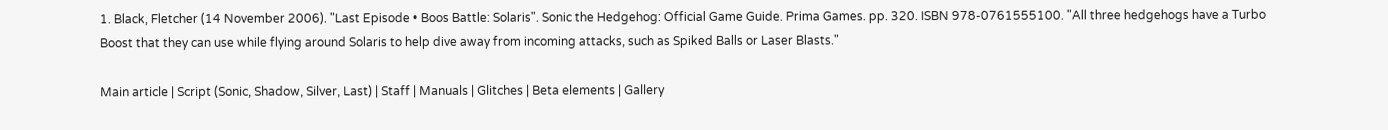1. Black, Fletcher (14 November 2006). "Last Episode • Boos Battle: Solaris". Sonic the Hedgehog: Official Game Guide. Prima Games. pp. 320. ISBN 978-0761555100. "All three hedgehogs have a Turbo Boost that they can use while flying around Solaris to help dive away from incoming attacks, such as Spiked Balls or Laser Blasts."

Main article | Script (Sonic, Shadow, Silver, Last) | Staff | Manuals | Glitches | Beta elements | Gallery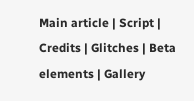Main article | Script | Credits | Glitches | Beta elements | Gallery